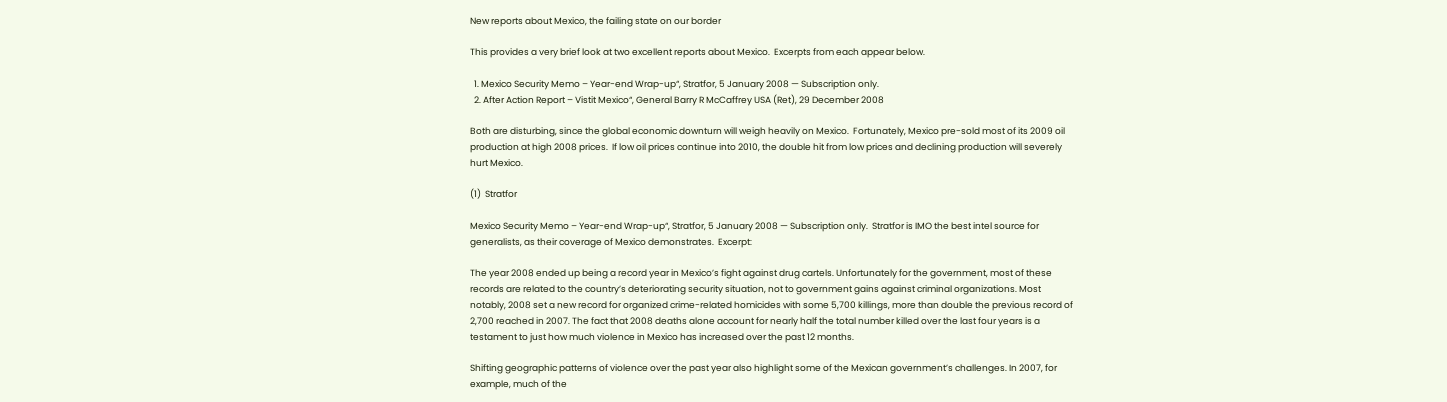New reports about Mexico, the failing state on our border

This provides a very brief look at two excellent reports about Mexico.  Excerpts from each appear below.

  1. Mexico Security Memo – Year-end Wrap-up“, Stratfor, 5 January 2008 — Subscription only.
  2. After Action Report – Vistit Mexico“, General Barry R McCaffrey USA (Ret), 29 December 2008

Both are disturbing, since the global economic downturn will weigh heavily on Mexico.  Fortunately, Mexico pre-sold most of its 2009 oil production at high 2008 prices.  If low oil prices continue into 2010, the double hit from low prices and declining production will severely hurt Mexico.

(1)  Stratfor

Mexico Security Memo – Year-end Wrap-up“, Stratfor, 5 January 2008 — Subscription only.  Stratfor is IMO the best intel source for generalists, as their coverage of Mexico demonstrates.  Excerpt:

The year 2008 ended up being a record year in Mexico’s fight against drug cartels. Unfortunately for the government, most of these records are related to the country’s deteriorating security situation, not to government gains against criminal organizations. Most notably, 2008 set a new record for organized crime-related homicides with some 5,700 killings, more than double the previous record of 2,700 reached in 2007. The fact that 2008 deaths alone account for nearly half the total number killed over the last four years is a testament to just how much violence in Mexico has increased over the past 12 months.

Shifting geographic patterns of violence over the past year also highlight some of the Mexican government’s challenges. In 2007, for example, much of the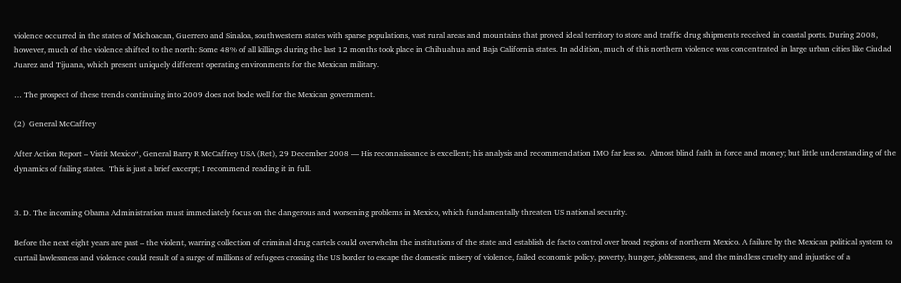violence occurred in the states of Michoacan, Guerrero and Sinaloa, southwestern states with sparse populations, vast rural areas and mountains that proved ideal territory to store and traffic drug shipments received in coastal ports. During 2008, however, much of the violence shifted to the north: Some 48% of all killings during the last 12 months took place in Chihuahua and Baja California states. In addition, much of this northern violence was concentrated in large urban cities like Ciudad Juarez and Tijuana, which present uniquely different operating environments for the Mexican military.

… The prospect of these trends continuing into 2009 does not bode well for the Mexican government.

(2)  General McCaffrey

After Action Report – Vistit Mexico“, General Barry R McCaffrey USA (Ret), 29 December 2008 — His reconnaissance is excellent; his analysis and recommendation IMO far less so.  Almost blind faith in force and money; but little understanding of the dynamics of failing states.  This is just a brief excerpt; I recommend reading it in full.


3. D. The incoming Obama Administration must immediately focus on the dangerous and worsening problems in Mexico, which fundamentally threaten US national security.

Before the next eight years are past – the violent, warring collection of criminal drug cartels could overwhelm the institutions of the state and establish de facto control over broad regions of northern Mexico. A failure by the Mexican political system to curtail lawlessness and violence could result of a surge of millions of refugees crossing the US border to escape the domestic misery of violence, failed economic policy, poverty, hunger, joblessness, and the mindless cruelty and injustice of a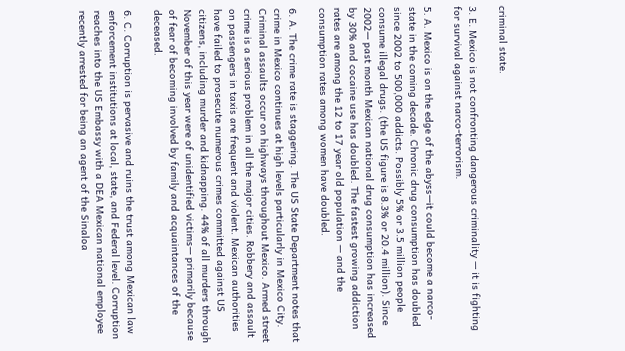criminal state.

3. E. Mexico is not confronting dangerous criminality — it is fighting for survival against narco-terrorism.

5. A. Mexico is on the edge of the abyss—it could become a narco-state in the coming decade. Chronic drug consumption has doubled since 2002 to 500,000 addicts. Possibly 5% or 3.5 million people consume illegal drugs. (the US figure is 8.3% or 20.4 million). Since 2002— past month Mexican national drug consumption has increased by 30% and cocaine use has doubled. The fastest growing addiction rates are among the 12 to 17 year old population — and the consumption rates among women have doubled.

6. A. The crime rate is staggering. The US State Department notes that crime in Mexico continues at high levels particularly in Mexico City. Criminal assaults occur on highways throughout Mexico. Armed street crime is a serious problem in all the major cities. Robbery and assault on passengers in taxis are frequent and violent. Mexican authorities have failed to prosecute numerous crimes committed against US citizens, including murder and kidnapping. 44% of all murders through November of this year were of unidentified victims— primarily because of fear of becoming involved by family and acquaintances of the deceased.

6. C. Corruption is pervasive and ruins the trust among Mexican law enforcement institutions at local, state, and Federal level. Corruption reaches into the US Embassy with a DEA Mexican national employee recently arrested for being an agent of the Sinaloa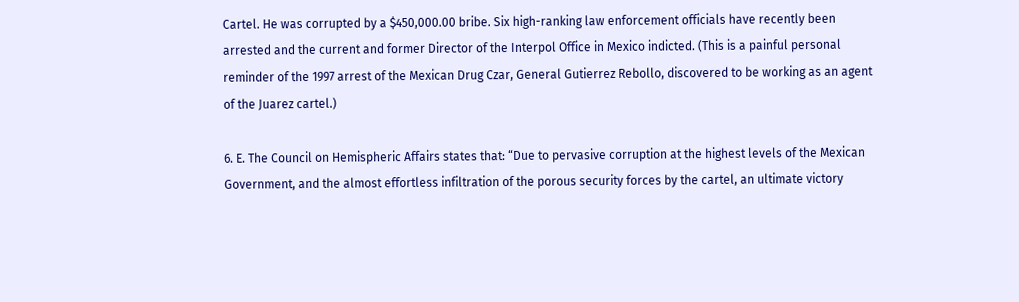Cartel. He was corrupted by a $450,000.00 bribe. Six high-ranking law enforcement officials have recently been arrested and the current and former Director of the Interpol Office in Mexico indicted. (This is a painful personal reminder of the 1997 arrest of the Mexican Drug Czar, General Gutierrez Rebollo, discovered to be working as an agent of the Juarez cartel.)

6. E. The Council on Hemispheric Affairs states that: “Due to pervasive corruption at the highest levels of the Mexican Government, and the almost effortless infiltration of the porous security forces by the cartel, an ultimate victory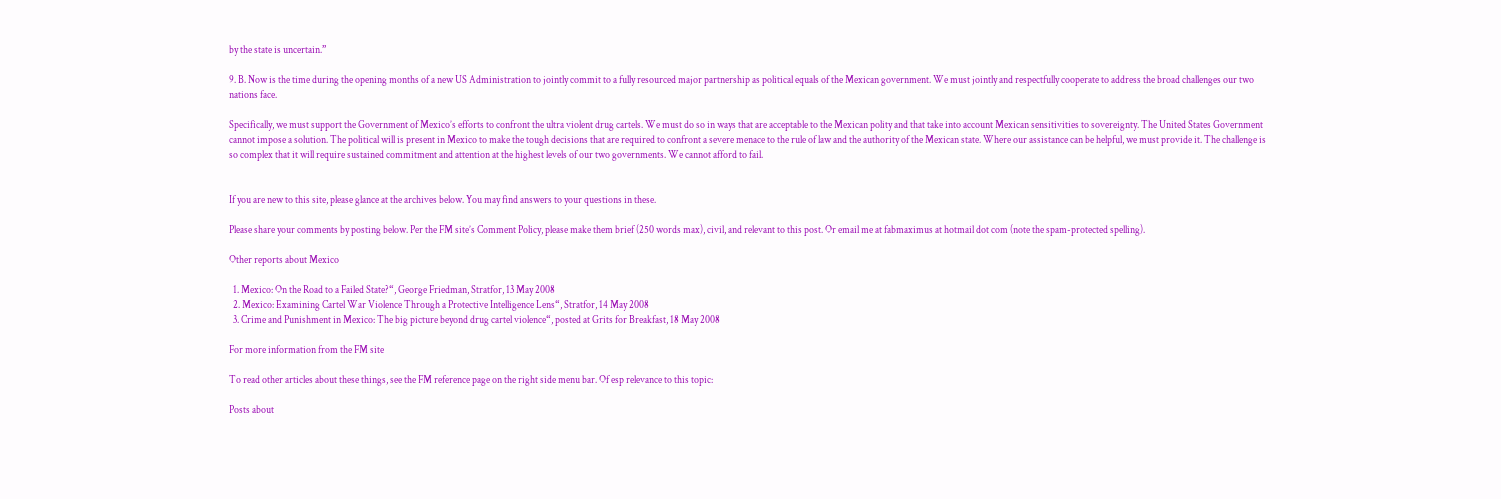by the state is uncertain.”

9. B. Now is the time during the opening months of a new US Administration to jointly commit to a fully resourced major partnership as political equals of the Mexican government. We must jointly and respectfully cooperate to address the broad challenges our two nations face.

Specifically, we must support the Government of Mexico’s efforts to confront the ultra violent drug cartels. We must do so in ways that are acceptable to the Mexican polity and that take into account Mexican sensitivities to sovereignty. The United States Government cannot impose a solution. The political will is present in Mexico to make the tough decisions that are required to confront a severe menace to the rule of law and the authority of the Mexican state. Where our assistance can be helpful, we must provide it. The challenge is so complex that it will require sustained commitment and attention at the highest levels of our two governments. We cannot afford to fail.


If you are new to this site, please glance at the archives below. You may find answers to your questions in these.

Please share your comments by posting below. Per the FM site’s Comment Policy, please make them brief (250 words max), civil, and relevant to this post. Or email me at fabmaximus at hotmail dot com (note the spam-protected spelling).

Other reports about Mexico

  1. Mexico: On the Road to a Failed State?“, George Friedman, Stratfor, 13 May 2008
  2. Mexico: Examining Cartel War Violence Through a Protective Intelligence Lens“, Stratfor, 14 May 2008
  3. Crime and Punishment in Mexico: The big picture beyond drug cartel violence“, posted at Grits for Breakfast, 18 May 2008

For more information from the FM site

To read other articles about these things, see the FM reference page on the right side menu bar. Of esp relevance to this topic:

Posts about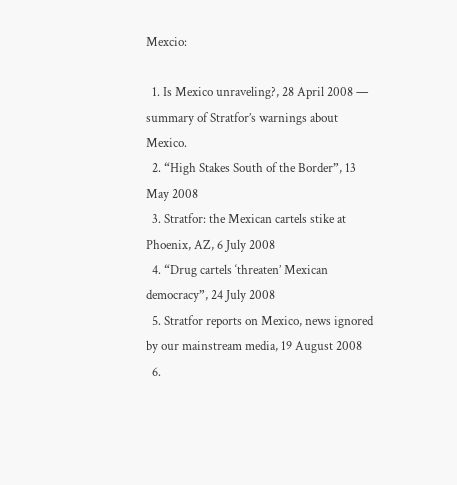Mexcio:

  1. Is Mexico unraveling?, 28 April 2008 — summary of Stratfor’s warnings about Mexico.
  2. “High Stakes South of the Border”, 13 May 2008
  3. Stratfor: the Mexican cartels stike at Phoenix, AZ, 6 July 2008
  4. “Drug cartels ‘threaten’ Mexican democracy”, 24 July 2008
  5. Stratfor reports on Mexico, news ignored by our mainstream media, 19 August 2008
  6.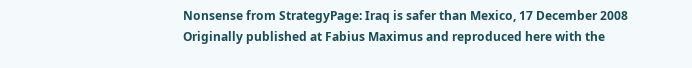Nonsense from StrategyPage: Iraq is safer than Mexico, 17 December 2008
Originally published at Fabius Maximus and reproduced here with the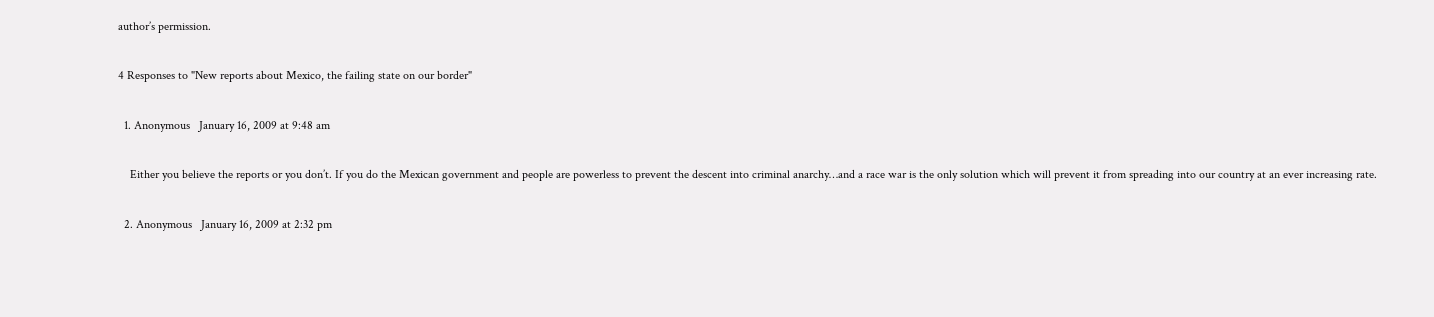author’s permission.

4 Responses to "New reports about Mexico, the failing state on our border"

  1. Anonymous   January 16, 2009 at 9:48 am

    Either you believe the reports or you don’t. If you do the Mexican government and people are powerless to prevent the descent into criminal anarchy…and a race war is the only solution which will prevent it from spreading into our country at an ever increasing rate.

  2. Anonymous   January 16, 2009 at 2:32 pm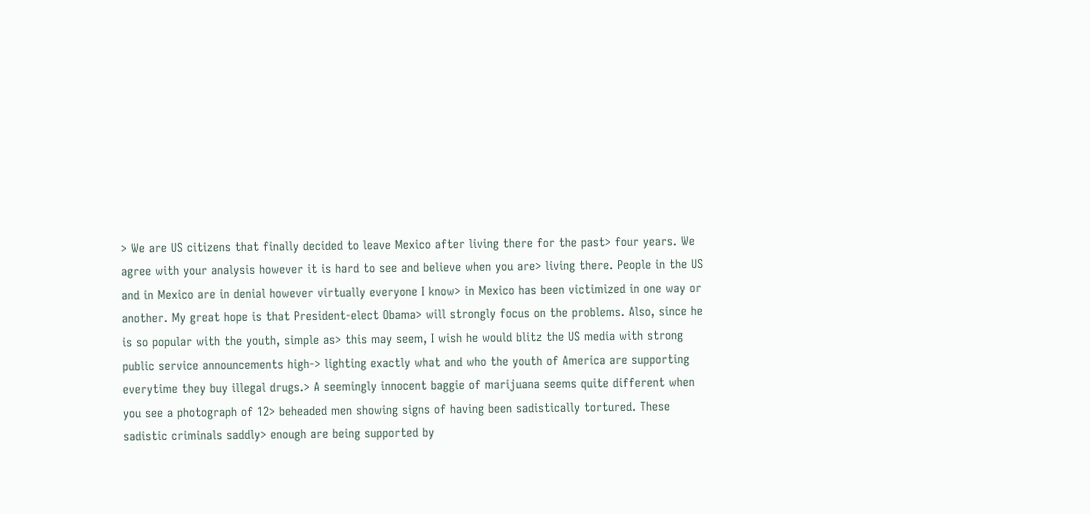> We are US citizens that finally decided to leave Mexico after living there for the past> four years. We agree with your analysis however it is hard to see and believe when you are> living there. People in the US and in Mexico are in denial however virtually everyone I know> in Mexico has been victimized in one way or another. My great hope is that President-elect Obama> will strongly focus on the problems. Also, since he is so popular with the youth, simple as> this may seem, I wish he would blitz the US media with strong public service announcements high-> lighting exactly what and who the youth of America are supporting everytime they buy illegal drugs.> A seemingly innocent baggie of marijuana seems quite different when you see a photograph of 12> beheaded men showing signs of having been sadistically tortured. These sadistic criminals saddly> enough are being supported by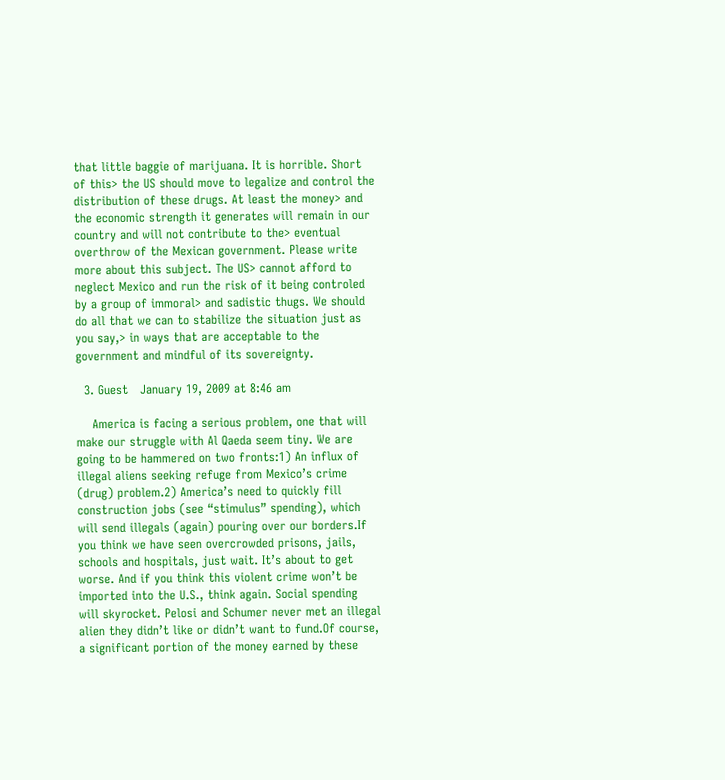that little baggie of marijuana. It is horrible. Short of this> the US should move to legalize and control the distribution of these drugs. At least the money> and the economic strength it generates will remain in our country and will not contribute to the> eventual overthrow of the Mexican government. Please write more about this subject. The US> cannot afford to neglect Mexico and run the risk of it being controled by a group of immoral> and sadistic thugs. We should do all that we can to stabilize the situation just as you say,> in ways that are acceptable to the government and mindful of its sovereignty.

  3. Guest   January 19, 2009 at 8:46 am

    America is facing a serious problem, one that will make our struggle with Al Qaeda seem tiny. We are going to be hammered on two fronts:1) An influx of illegal aliens seeking refuge from Mexico’s crime (drug) problem.2) America’s need to quickly fill construction jobs (see “stimulus” spending), which will send illegals (again) pouring over our borders.If you think we have seen overcrowded prisons, jails, schools and hospitals, just wait. It’s about to get worse. And if you think this violent crime won’t be imported into the U.S., think again. Social spending will skyrocket. Pelosi and Schumer never met an illegal alien they didn’t like or didn’t want to fund.Of course, a significant portion of the money earned by these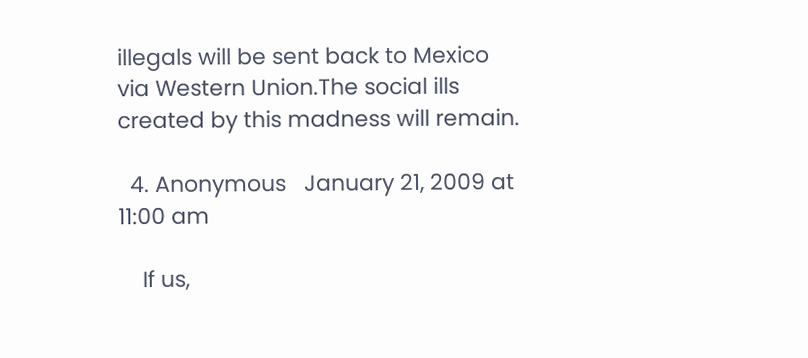illegals will be sent back to Mexico via Western Union.The social ills created by this madness will remain.

  4. Anonymous   January 21, 2009 at 11:00 am

    If us,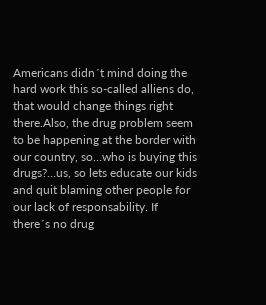Americans didn´t mind doing the hard work this so-called alliens do, that would change things right there.Also, the drug problem seem to be happening at the border with our country, so…who is buying this drugs?…us, so lets educate our kids and quit blaming other people for our lack of responsability. If there´s no drug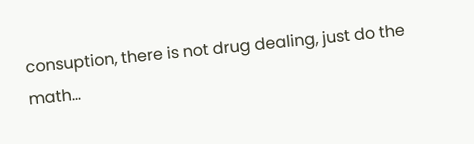consuption, there is not drug dealing, just do the math…